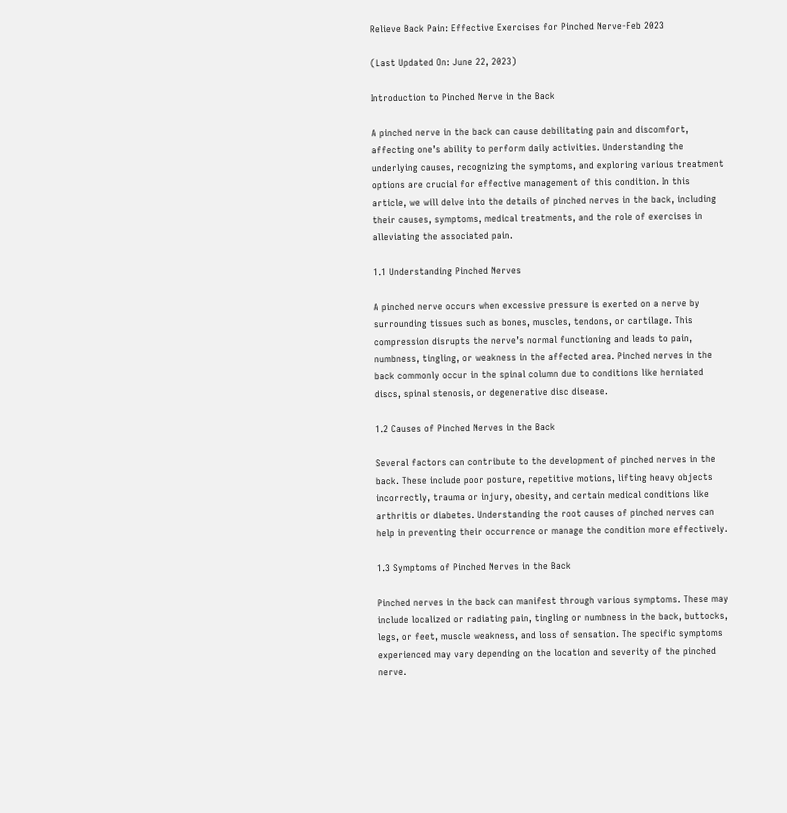Relieve Back Pain: Effective Exercises for Pinched Nerve-Feb 2023

(Last Updated On: June 22, 2023)

Introduction to Pinched Nerve in the Back

A pinched nerve in the back can cause debilitating pain and discomfort, affecting one’s ability to perform daily activities. Understanding the underlying causes, recognizing the symptoms, and exploring various treatment options are crucial for effective management of this condition. In this article, we will delve into the details of pinched nerves in the back, including their causes, symptoms, medical treatments, and the role of exercises in alleviating the associated pain.

1.1 Understanding Pinched Nerves

A pinched nerve occurs when excessive pressure is exerted on a nerve by surrounding tissues such as bones, muscles, tendons, or cartilage. This compression disrupts the nerve’s normal functioning and leads to pain, numbness, tingling, or weakness in the affected area. Pinched nerves in the back commonly occur in the spinal column due to conditions like herniated discs, spinal stenosis, or degenerative disc disease.

1.2 Causes of Pinched Nerves in the Back

Several factors can contribute to the development of pinched nerves in the back. These include poor posture, repetitive motions, lifting heavy objects incorrectly, trauma or injury, obesity, and certain medical conditions like arthritis or diabetes. Understanding the root causes of pinched nerves can help in preventing their occurrence or manage the condition more effectively.

1.3 Symptoms of Pinched Nerves in the Back

Pinched nerves in the back can manifest through various symptoms. These may include localized or radiating pain, tingling or numbness in the back, buttocks, legs, or feet, muscle weakness, and loss of sensation. The specific symptoms experienced may vary depending on the location and severity of the pinched nerve.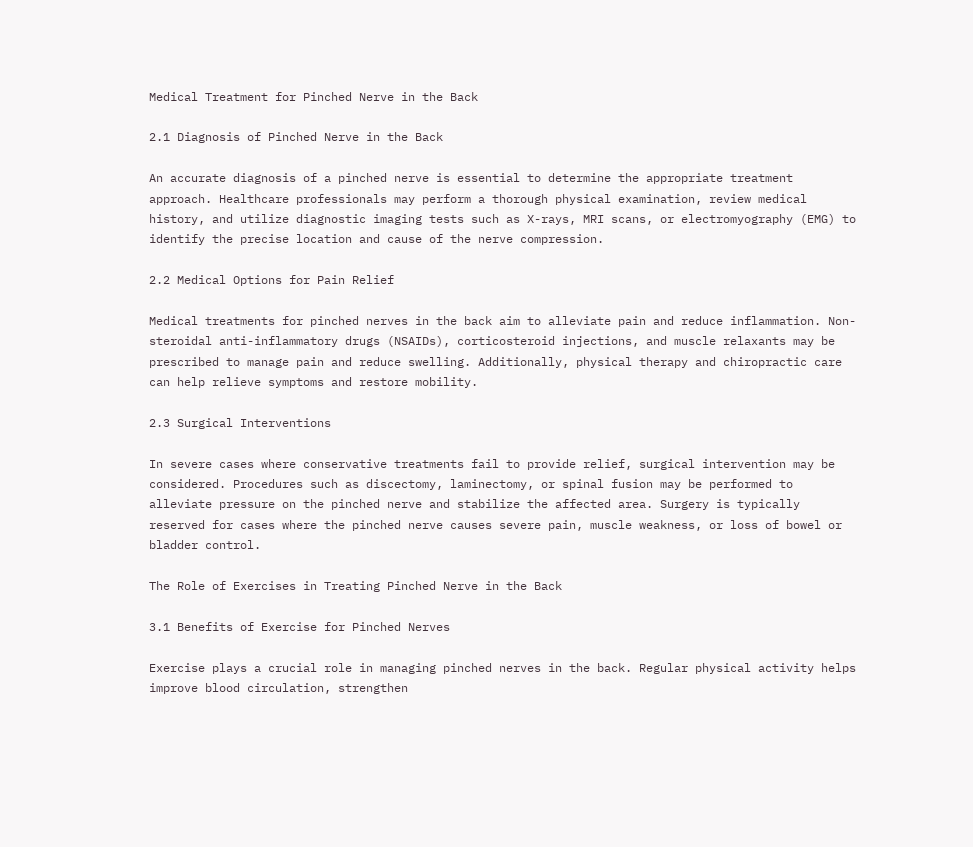Medical Treatment for Pinched Nerve in the Back

2.1 Diagnosis of Pinched Nerve in the Back

An accurate diagnosis of a pinched nerve is essential to determine the appropriate treatment approach. Healthcare professionals may perform a thorough physical examination, review medical history, and utilize diagnostic imaging tests such as X-rays, MRI scans, or electromyography (EMG) to identify the precise location and cause of the nerve compression.

2.2 Medical Options for Pain Relief

Medical treatments for pinched nerves in the back aim to alleviate pain and reduce inflammation. Non-steroidal anti-inflammatory drugs (NSAIDs), corticosteroid injections, and muscle relaxants may be prescribed to manage pain and reduce swelling. Additionally, physical therapy and chiropractic care can help relieve symptoms and restore mobility.

2.3 Surgical Interventions

In severe cases where conservative treatments fail to provide relief, surgical intervention may be considered. Procedures such as discectomy, laminectomy, or spinal fusion may be performed to alleviate pressure on the pinched nerve and stabilize the affected area. Surgery is typically reserved for cases where the pinched nerve causes severe pain, muscle weakness, or loss of bowel or bladder control.

The Role of Exercises in Treating Pinched Nerve in the Back

3.1 Benefits of Exercise for Pinched Nerves

Exercise plays a crucial role in managing pinched nerves in the back. Regular physical activity helps improve blood circulation, strengthen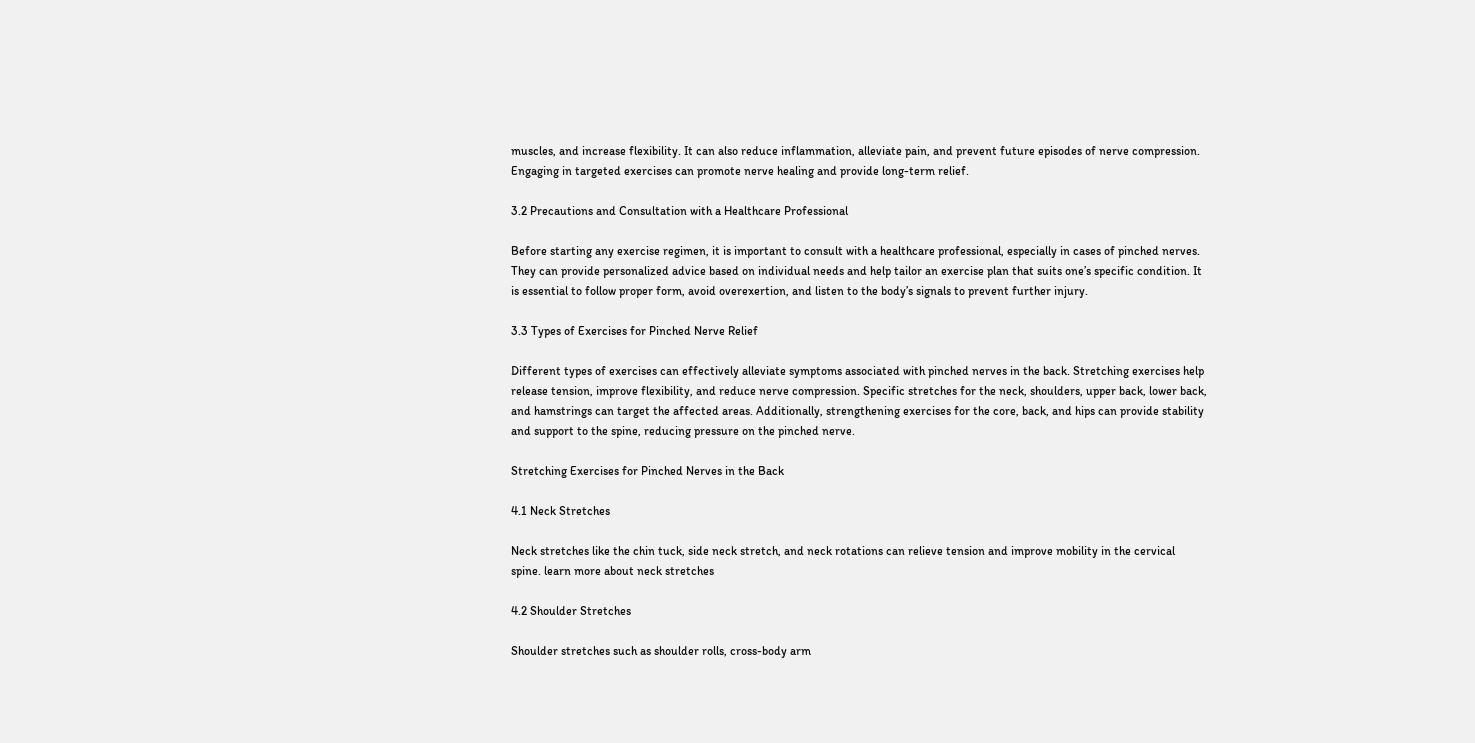muscles, and increase flexibility. It can also reduce inflammation, alleviate pain, and prevent future episodes of nerve compression. Engaging in targeted exercises can promote nerve healing and provide long-term relief.

3.2 Precautions and Consultation with a Healthcare Professional

Before starting any exercise regimen, it is important to consult with a healthcare professional, especially in cases of pinched nerves. They can provide personalized advice based on individual needs and help tailor an exercise plan that suits one’s specific condition. It is essential to follow proper form, avoid overexertion, and listen to the body’s signals to prevent further injury.

3.3 Types of Exercises for Pinched Nerve Relief

Different types of exercises can effectively alleviate symptoms associated with pinched nerves in the back. Stretching exercises help release tension, improve flexibility, and reduce nerve compression. Specific stretches for the neck, shoulders, upper back, lower back, and hamstrings can target the affected areas. Additionally, strengthening exercises for the core, back, and hips can provide stability and support to the spine, reducing pressure on the pinched nerve.

Stretching Exercises for Pinched Nerves in the Back

4.1 Neck Stretches

Neck stretches like the chin tuck, side neck stretch, and neck rotations can relieve tension and improve mobility in the cervical spine. learn more about neck stretches

4.2 Shoulder Stretches

Shoulder stretches such as shoulder rolls, cross-body arm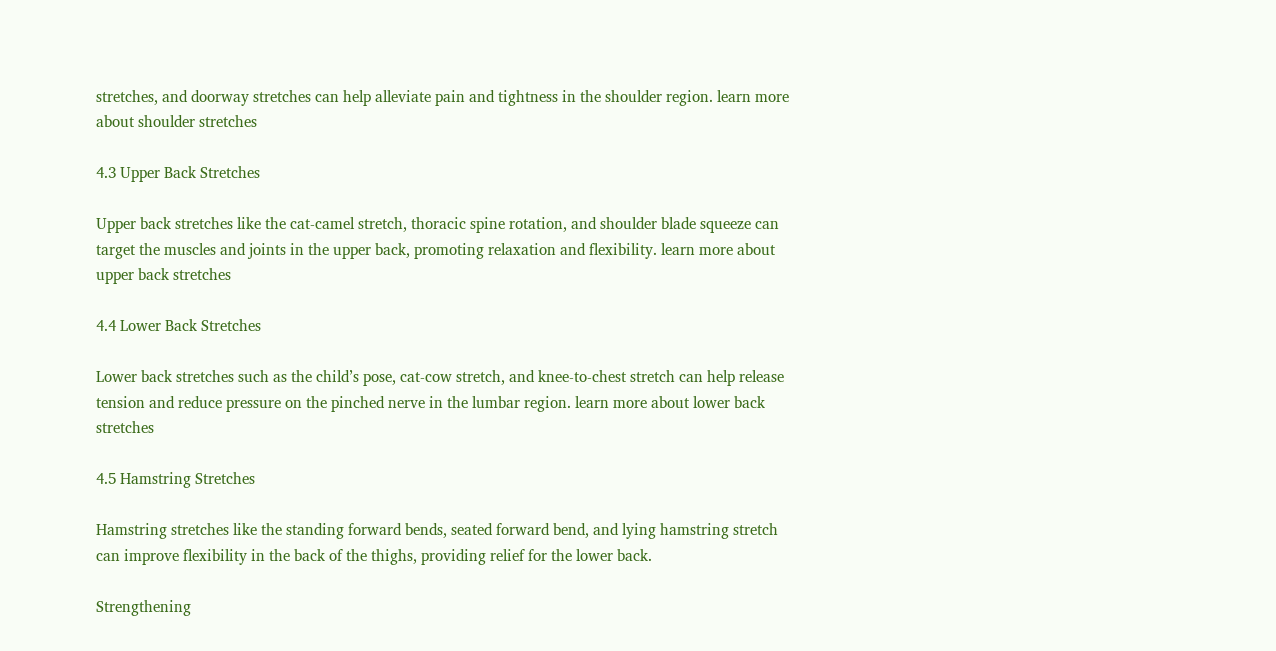stretches, and doorway stretches can help alleviate pain and tightness in the shoulder region. learn more about shoulder stretches

4.3 Upper Back Stretches

Upper back stretches like the cat-camel stretch, thoracic spine rotation, and shoulder blade squeeze can target the muscles and joints in the upper back, promoting relaxation and flexibility. learn more about upper back stretches

4.4 Lower Back Stretches

Lower back stretches such as the child’s pose, cat-cow stretch, and knee-to-chest stretch can help release tension and reduce pressure on the pinched nerve in the lumbar region. learn more about lower back stretches

4.5 Hamstring Stretches

Hamstring stretches like the standing forward bends, seated forward bend, and lying hamstring stretch can improve flexibility in the back of the thighs, providing relief for the lower back.

Strengthening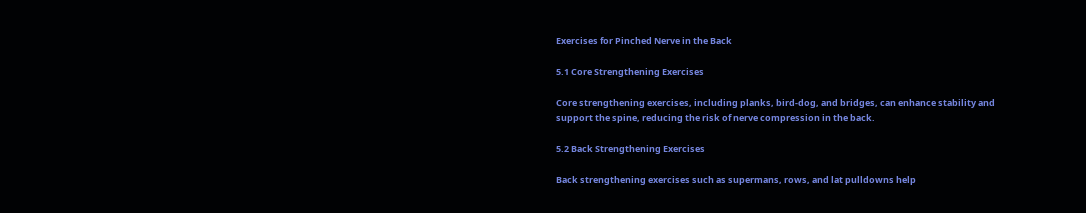Exercises for Pinched Nerve in the Back

5.1 Core Strengthening Exercises

Core strengthening exercises, including planks, bird-dog, and bridges, can enhance stability and support the spine, reducing the risk of nerve compression in the back.

5.2 Back Strengthening Exercises

Back strengthening exercises such as supermans, rows, and lat pulldowns help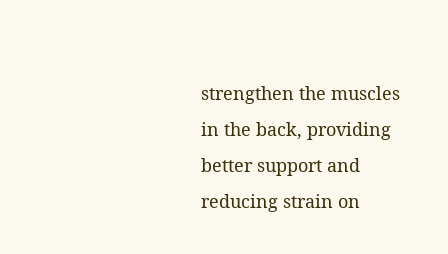strengthen the muscles in the back, providing better support and reducing strain on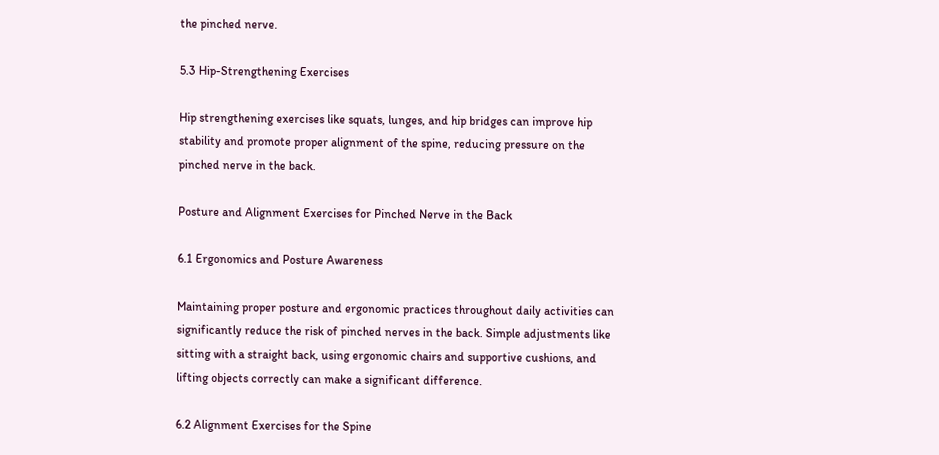the pinched nerve.

5.3 Hip-Strengthening Exercises

Hip strengthening exercises like squats, lunges, and hip bridges can improve hip stability and promote proper alignment of the spine, reducing pressure on the pinched nerve in the back.

Posture and Alignment Exercises for Pinched Nerve in the Back

6.1 Ergonomics and Posture Awareness

Maintaining proper posture and ergonomic practices throughout daily activities can significantly reduce the risk of pinched nerves in the back. Simple adjustments like sitting with a straight back, using ergonomic chairs and supportive cushions, and lifting objects correctly can make a significant difference.

6.2 Alignment Exercises for the Spine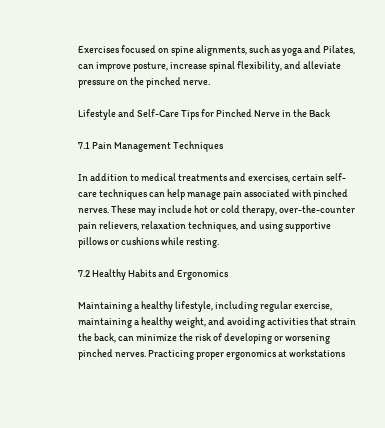Exercises focused on spine alignments, such as yoga and Pilates, can improve posture, increase spinal flexibility, and alleviate pressure on the pinched nerve.

Lifestyle and Self-Care Tips for Pinched Nerve in the Back

7.1 Pain Management Techniques

In addition to medical treatments and exercises, certain self-care techniques can help manage pain associated with pinched nerves. These may include hot or cold therapy, over-the-counter pain relievers, relaxation techniques, and using supportive pillows or cushions while resting.

7.2 Healthy Habits and Ergonomics

Maintaining a healthy lifestyle, including regular exercise, maintaining a healthy weight, and avoiding activities that strain the back, can minimize the risk of developing or worsening pinched nerves. Practicing proper ergonomics at workstations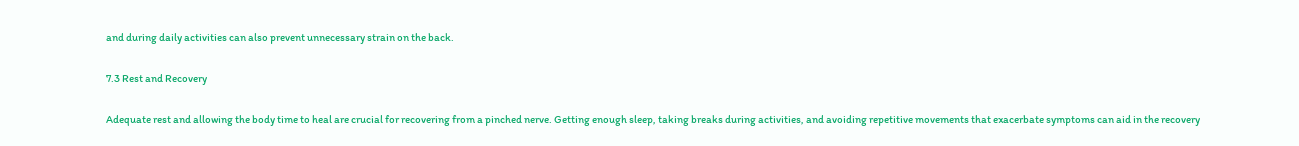and during daily activities can also prevent unnecessary strain on the back.

7.3 Rest and Recovery

Adequate rest and allowing the body time to heal are crucial for recovering from a pinched nerve. Getting enough sleep, taking breaks during activities, and avoiding repetitive movements that exacerbate symptoms can aid in the recovery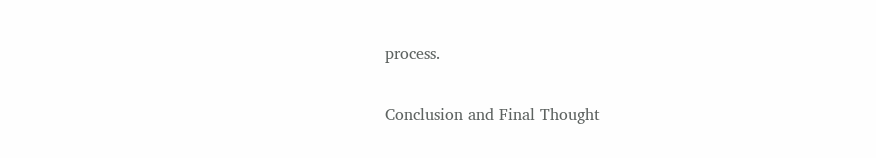process.

Conclusion and Final Thought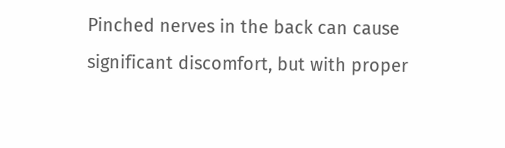Pinched nerves in the back can cause significant discomfort, but with proper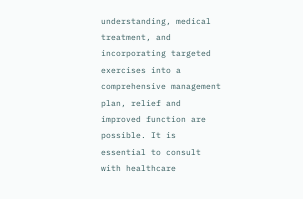understanding, medical treatment, and incorporating targeted exercises into a comprehensive management plan, relief and improved function are possible. It is essential to consult with healthcare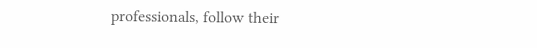professionals, follow their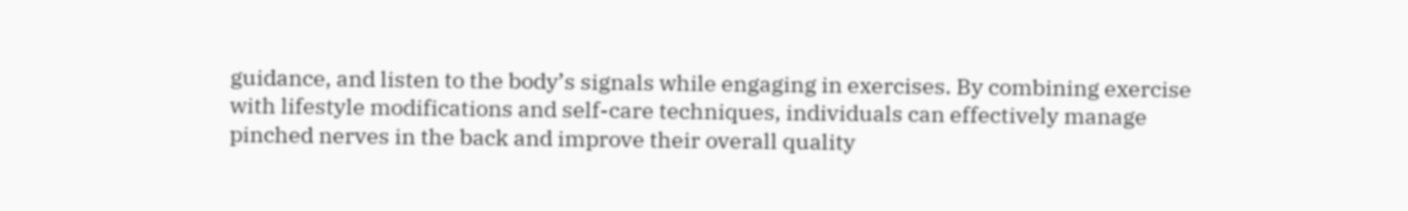guidance, and listen to the body’s signals while engaging in exercises. By combining exercise with lifestyle modifications and self-care techniques, individuals can effectively manage pinched nerves in the back and improve their overall quality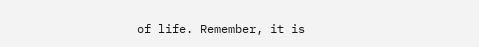of life. Remember, it is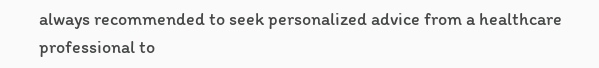always recommended to seek personalized advice from a healthcare professional to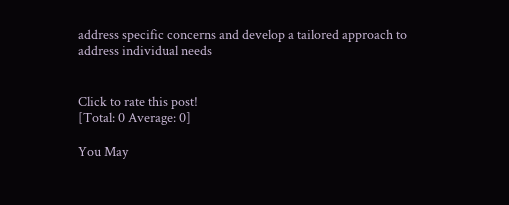address specific concerns and develop a tailored approach to address individual needs


Click to rate this post!
[Total: 0 Average: 0]

You May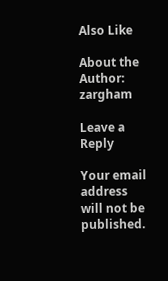Also Like

About the Author: zargham

Leave a Reply

Your email address will not be published.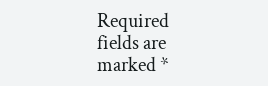Required fields are marked *